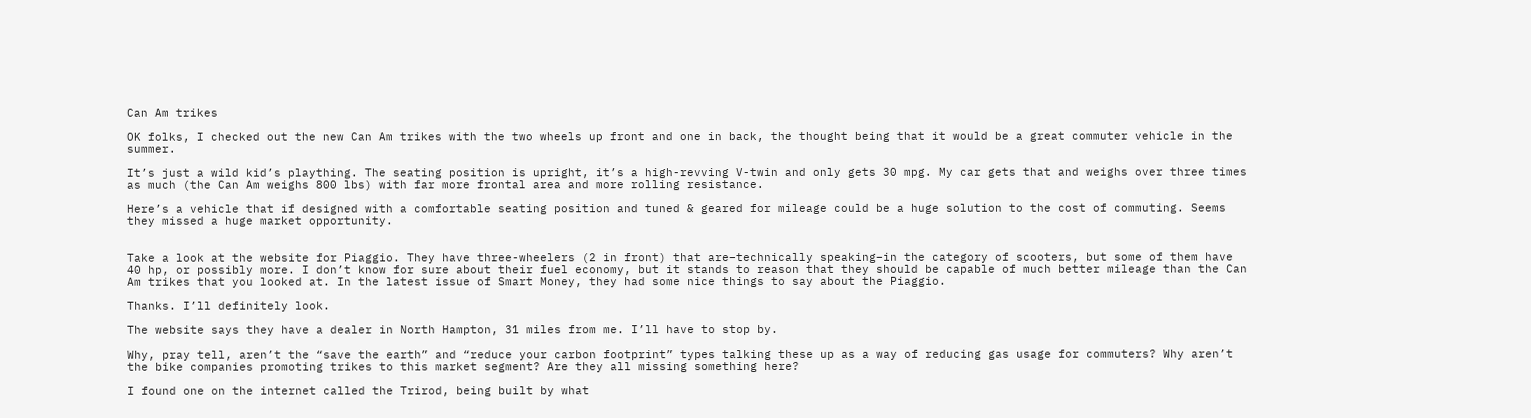Can Am trikes

OK folks, I checked out the new Can Am trikes with the two wheels up front and one in back, the thought being that it would be a great commuter vehicle in the summer.

It’s just a wild kid’s plaything. The seating position is upright, it’s a high-revving V-twin and only gets 30 mpg. My car gets that and weighs over three times as much (the Can Am weighs 800 lbs) with far more frontal area and more rolling resistance.

Here’s a vehicle that if designed with a comfortable seating position and tuned & geared for mileage could be a huge solution to the cost of commuting. Seems they missed a huge market opportunity.


Take a look at the website for Piaggio. They have three-wheelers (2 in front) that are–technically speaking–in the category of scooters, but some of them have 40 hp, or possibly more. I don’t know for sure about their fuel economy, but it stands to reason that they should be capable of much better mileage than the Can Am trikes that you looked at. In the latest issue of Smart Money, they had some nice things to say about the Piaggio.

Thanks. I’ll definitely look.

The website says they have a dealer in North Hampton, 31 miles from me. I’ll have to stop by.

Why, pray tell, aren’t the “save the earth” and “reduce your carbon footprint” types talking these up as a way of reducing gas usage for commuters? Why aren’t the bike companies promoting trikes to this market segment? Are they all missing something here?

I found one on the internet called the Trirod, being built by what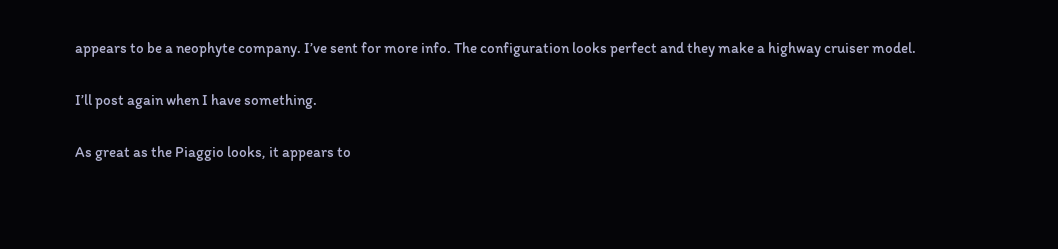appears to be a neophyte company. I’ve sent for more info. The configuration looks perfect and they make a highway cruiser model.

I’ll post again when I have something.

As great as the Piaggio looks, it appears to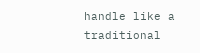handle like a traditional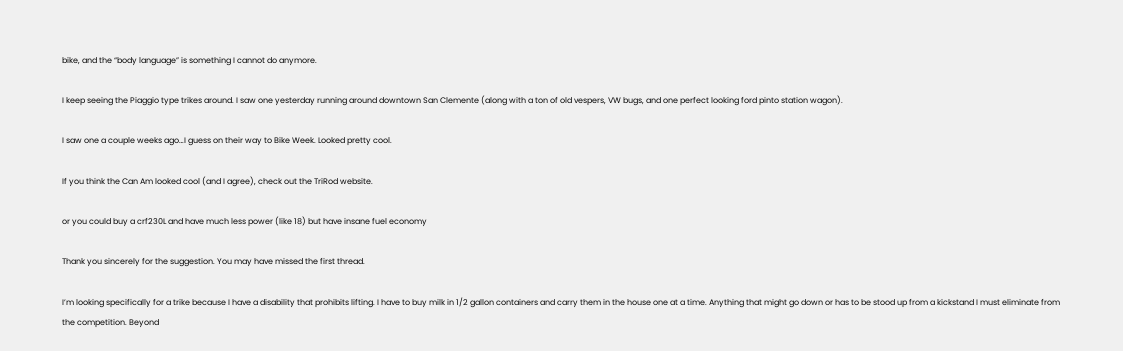bike, and the “body language” is something I cannot do anymore.

I keep seeing the Piaggio type trikes around. I saw one yesterday running around downtown San Clemente (along with a ton of old vespers, VW bugs, and one perfect looking ford pinto station wagon).

I saw one a couple weeks ago…I guess on their way to Bike Week. Looked pretty cool.

If you think the Can Am looked cool (and I agree), check out the TriRod website.

or you could buy a crf230L and have much less power (like 18) but have insane fuel economy

Thank you sincerely for the suggestion. You may have missed the first thread.

I’m looking specifically for a trike because I have a disability that prohibits lifting. I have to buy milk in 1/2 gallon containers and carry them in the house one at a time. Anything that might go down or has to be stood up from a kickstand I must eliminate from the competition. Beyond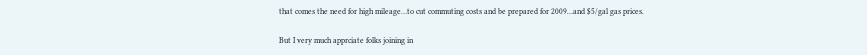that comes the need for high mileage…to cut commuting costs and be prepared for 2009…and $5/gal gas prices.

But I very much apprciate folks joining in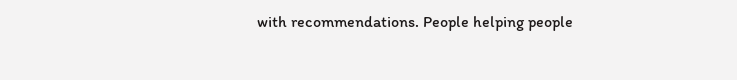with recommendations. People helping people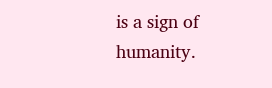is a sign of humanity.